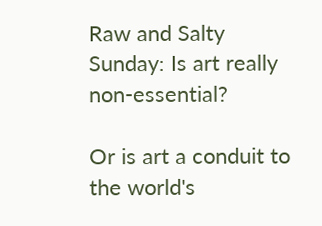Raw and Salty Sunday: Is art really non-essential?

Or is art a conduit to the world's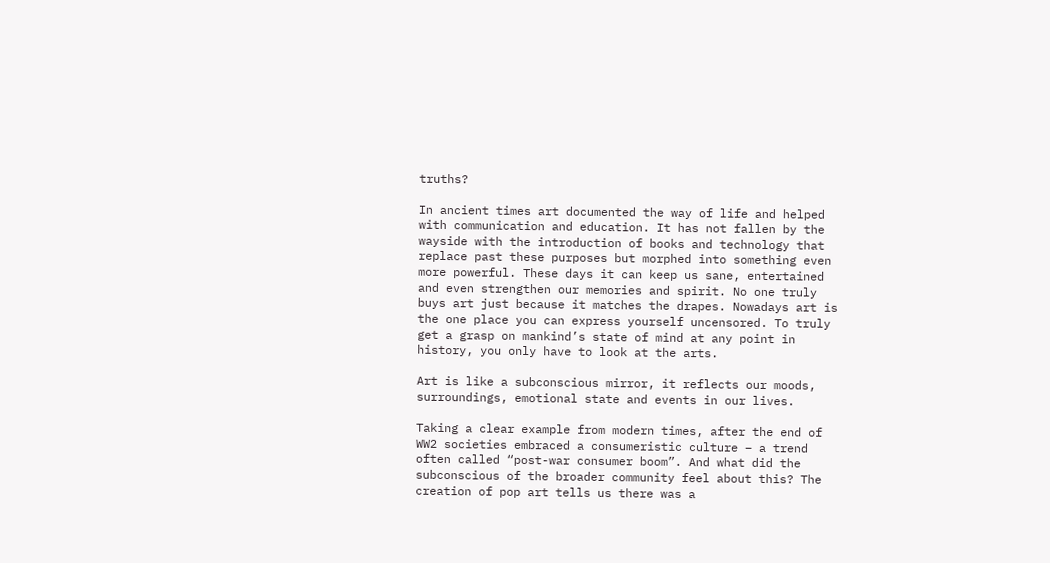truths?

In ancient times art documented the way of life and helped with communication and education. It has not fallen by the wayside with the introduction of books and technology that replace past these purposes but morphed into something even more powerful. These days it can keep us sane, entertained and even strengthen our memories and spirit. No one truly buys art just because it matches the drapes. Nowadays art is the one place you can express yourself uncensored. To truly get a grasp on mankind’s state of mind at any point in history, you only have to look at the arts.

Art is like a subconscious mirror, it reflects our moods, surroundings, emotional state and events in our lives.

Taking a clear example from modern times, after the end of WW2 societies embraced a consumeristic culture – a trend often called “post-war consumer boom”. And what did the subconscious of the broader community feel about this? The creation of pop art tells us there was a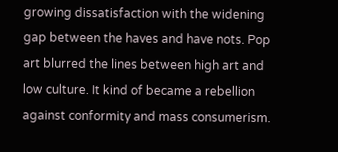growing dissatisfaction with the widening gap between the haves and have nots. Pop art blurred the lines between high art and low culture. It kind of became a rebellion against conformity and mass consumerism.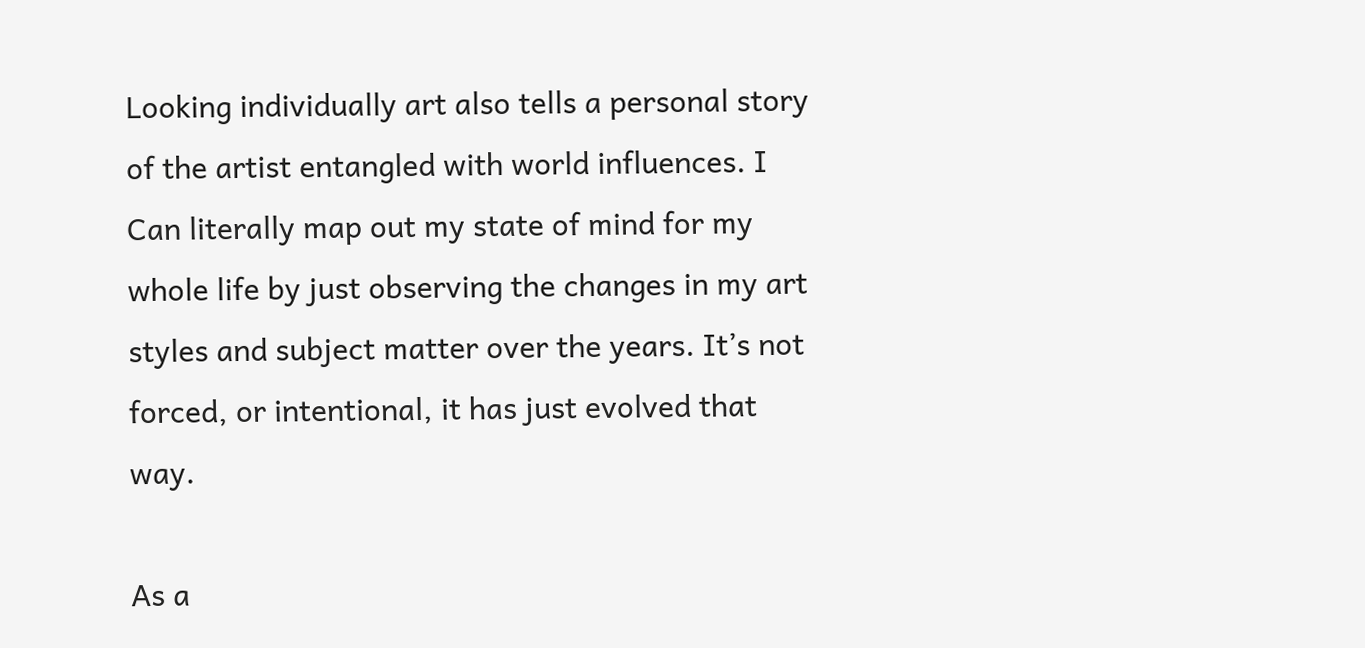Looking individually art also tells a personal story of the artist entangled with world influences. I Can literally map out my state of mind for my whole life by just observing the changes in my art styles and subject matter over the years. It’s not forced, or intentional, it has just evolved that way.

As a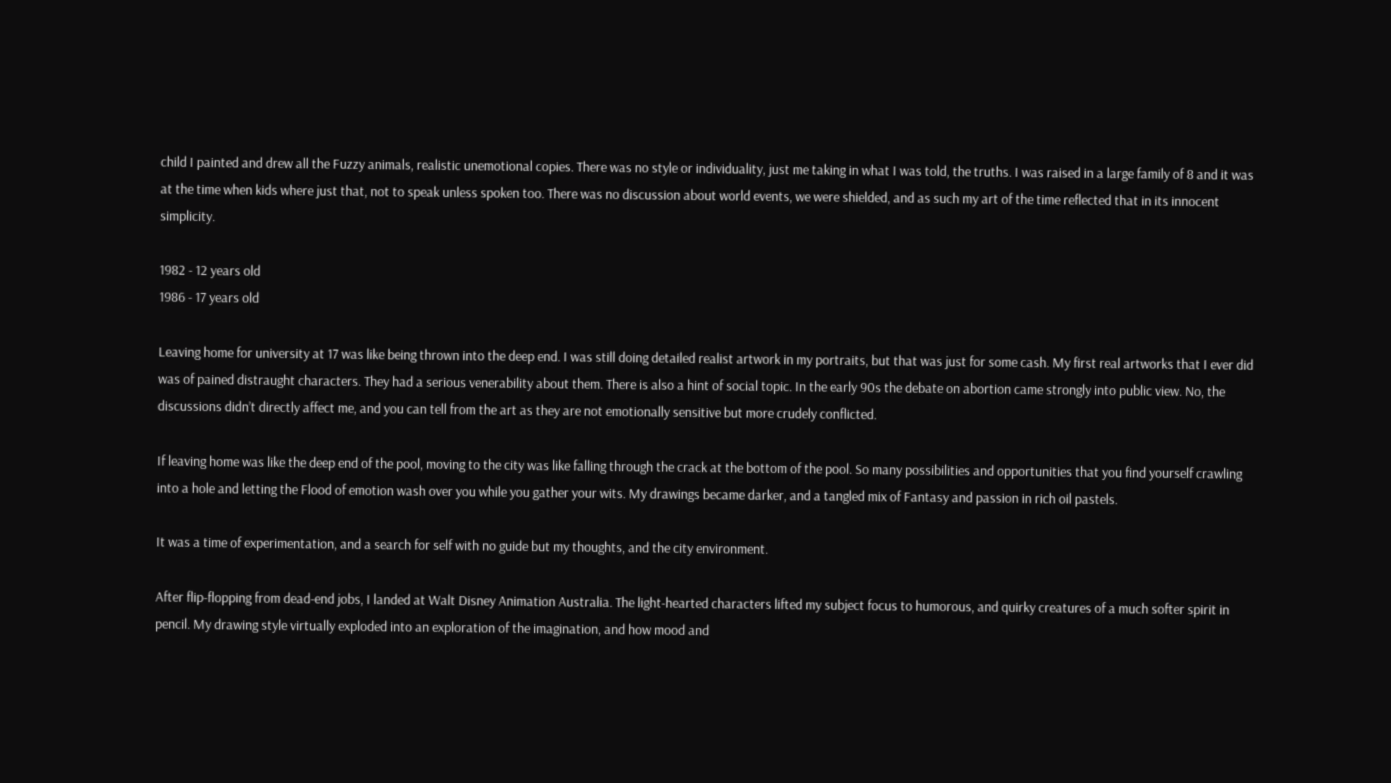child I painted and drew all the Fuzzy animals, realistic unemotional copies. There was no style or individuality, just me taking in what I was told, the truths. I was raised in a large family of 8 and it was  at the time when kids where just that, not to speak unless spoken too. There was no discussion about world events, we were shielded, and as such my art of the time reflected that in its innocent simplicity.

1982 - 12 years old
1986 - 17 years old

Leaving home for university at 17 was like being thrown into the deep end. I was still doing detailed realist artwork in my portraits, but that was just for some cash. My first real artworks that I ever did was of pained distraught characters. They had a serious venerability about them. There is also a hint of social topic. In the early 90s the debate on abortion came strongly into public view. No, the discussions didn’t directly affect me, and you can tell from the art as they are not emotionally sensitive but more crudely conflicted.

If leaving home was like the deep end of the pool, moving to the city was like falling through the crack at the bottom of the pool. So many possibilities and opportunities that you find yourself crawling into a hole and letting the Flood of emotion wash over you while you gather your wits. My drawings became darker, and a tangled mix of Fantasy and passion in rich oil pastels.

It was a time of experimentation, and a search for self with no guide but my thoughts, and the city environment.

After flip-flopping from dead-end jobs, I landed at Walt Disney Animation Australia. The light-hearted characters lifted my subject focus to humorous, and quirky creatures of a much softer spirit in pencil. My drawing style virtually exploded into an exploration of the imagination, and how mood and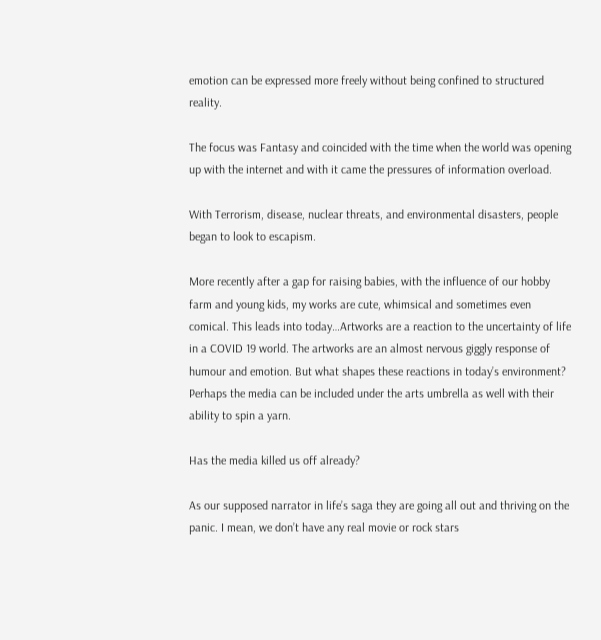emotion can be expressed more freely without being confined to structured reality.

The focus was Fantasy and coincided with the time when the world was opening up with the internet and with it came the pressures of information overload.

With Terrorism, disease, nuclear threats, and environmental disasters, people began to look to escapism.

More recently after a gap for raising babies, with the influence of our hobby farm and young kids, my works are cute, whimsical and sometimes even comical. This leads into today…Artworks are a reaction to the uncertainty of life in a COVID 19 world. The artworks are an almost nervous giggly response of humour and emotion. But what shapes these reactions in today’s environment? Perhaps the media can be included under the arts umbrella as well with their ability to spin a yarn.

Has the media killed us off already?

As our supposed narrator in life’s saga they are going all out and thriving on the panic. I mean, we don’t have any real movie or rock stars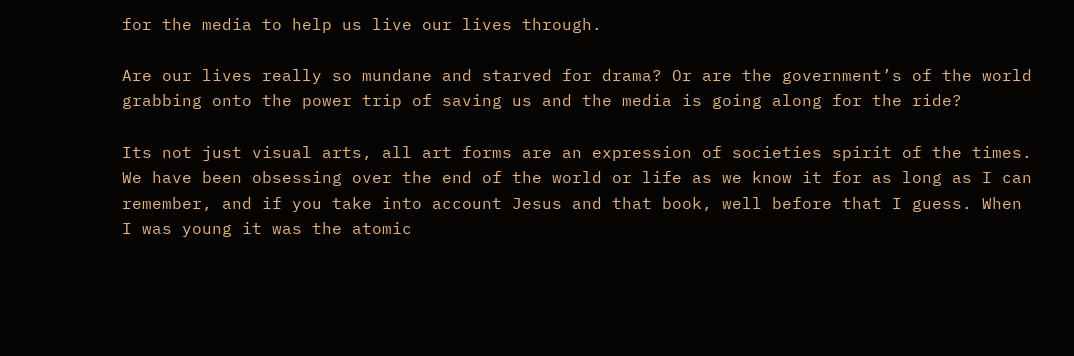for the media to help us live our lives through.

Are our lives really so mundane and starved for drama? Or are the government’s of the world grabbing onto the power trip of saving us and the media is going along for the ride?

Its not just visual arts, all art forms are an expression of societies spirit of the times. We have been obsessing over the end of the world or life as we know it for as long as I can remember, and if you take into account Jesus and that book, well before that I guess. When I was young it was the atomic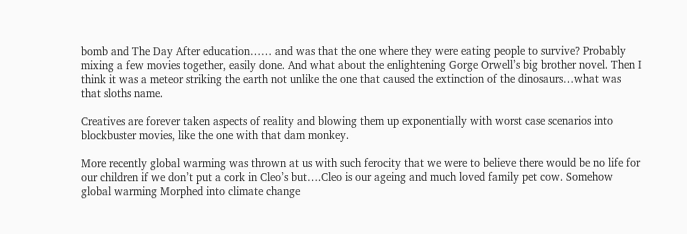bomb and The Day After education…… and was that the one where they were eating people to survive? Probably mixing a few movies together, easily done. And what about the enlightening Gorge Orwell’s big brother novel. Then I think it was a meteor striking the earth not unlike the one that caused the extinction of the dinosaurs…what was that sloths name.

Creatives are forever taken aspects of reality and blowing them up exponentially with worst case scenarios into blockbuster movies, like the one with that dam monkey.

More recently global warming was thrown at us with such ferocity that we were to believe there would be no life for our children if we don’t put a cork in Cleo’s but….Cleo is our ageing and much loved family pet cow. Somehow global warming Morphed into climate change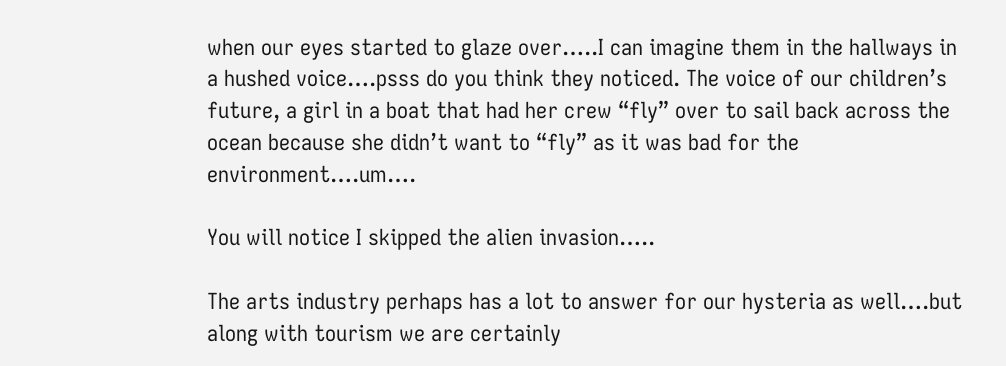when our eyes started to glaze over…..I can imagine them in the hallways in a hushed voice….psss do you think they noticed. The voice of our children’s future, a girl in a boat that had her crew “fly” over to sail back across the ocean because she didn’t want to “fly” as it was bad for the environment….um….

You will notice I skipped the alien invasion…..

The arts industry perhaps has a lot to answer for our hysteria as well….but along with tourism we are certainly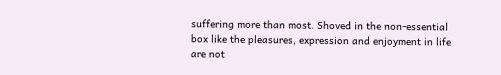suffering more than most. Shoved in the non-essential box like the pleasures, expression and enjoyment in life are not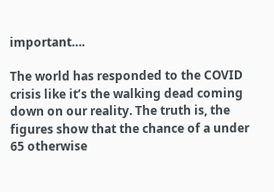important….

The world has responded to the COVID crisis like it’s the walking dead coming down on our reality. The truth is, the figures show that the chance of a under 65 otherwise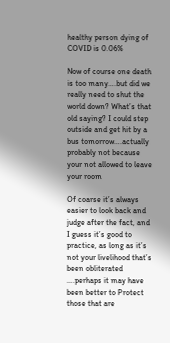healthy person dying of COVID is 0.06%

Now of course one death is too many….but did we really need to shut the world down? What’s that old saying? I could step outside and get hit by a bus tomorrow….actually probably not because your not allowed to leave your room

Of coarse it’s always easier to look back and judge after the fact, and I guess it’s good to practice, as long as it’s not your livelihood that’s been obliterated ….perhaps it may have been better to Protect those that are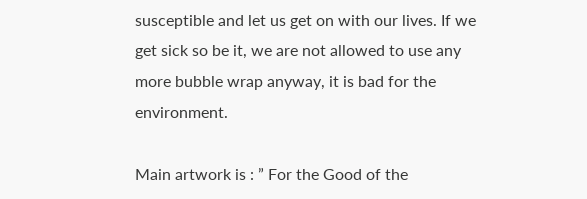susceptible and let us get on with our lives. If we get sick so be it, we are not allowed to use any more bubble wrap anyway, it is bad for the environment.

Main artwork is : ” For the Good of the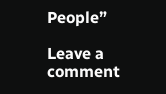People”

Leave a comment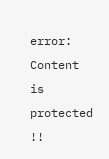error: Content is protected !!